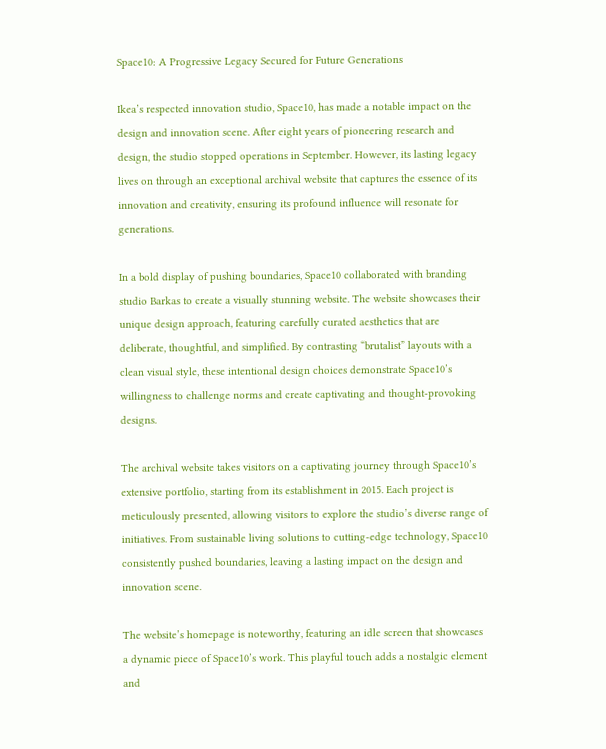Space10: A Progressive Legacy Secured for Future Generations

Ikea’s respected innovation studio, Space10, has made a notable impact on the design and innovation scene. After eight years of pioneering research and design, the studio stopped operations in September. However, its lasting legacy lives on through an exceptional archival website that captures the essence of its innovation and creativity, ensuring its profound influence will resonate for generations.

In a bold display of pushing boundaries, Space10 collaborated with branding studio Barkas to create a visually stunning website. The website showcases their unique design approach, featuring carefully curated aesthetics that are deliberate, thoughtful, and simplified. By contrasting “brutalist” layouts with a clean visual style, these intentional design choices demonstrate Space10’s willingness to challenge norms and create captivating and thought-provoking designs.

The archival website takes visitors on a captivating journey through Space10’s extensive portfolio, starting from its establishment in 2015. Each project is meticulously presented, allowing visitors to explore the studio’s diverse range of initiatives. From sustainable living solutions to cutting-edge technology, Space10 consistently pushed boundaries, leaving a lasting impact on the design and innovation scene.

The website’s homepage is noteworthy, featuring an idle screen that showcases a dynamic piece of Space10’s work. This playful touch adds a nostalgic element and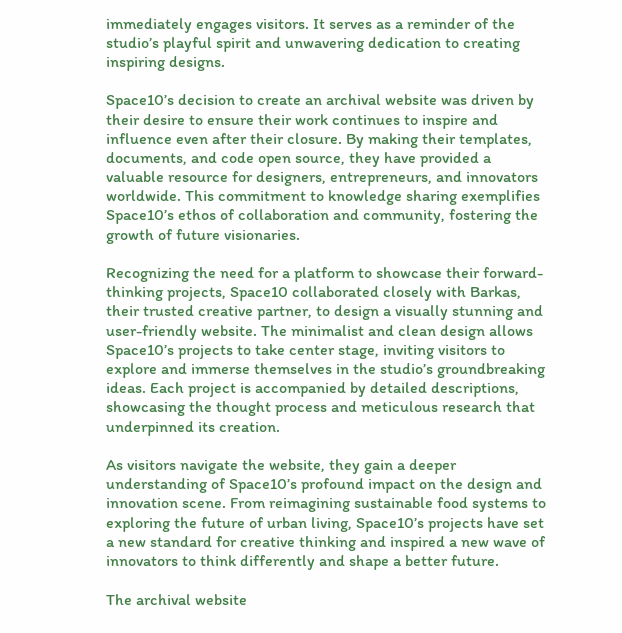immediately engages visitors. It serves as a reminder of the studio’s playful spirit and unwavering dedication to creating inspiring designs.

Space10’s decision to create an archival website was driven by their desire to ensure their work continues to inspire and influence even after their closure. By making their templates, documents, and code open source, they have provided a valuable resource for designers, entrepreneurs, and innovators worldwide. This commitment to knowledge sharing exemplifies Space10’s ethos of collaboration and community, fostering the growth of future visionaries.

Recognizing the need for a platform to showcase their forward-thinking projects, Space10 collaborated closely with Barkas, their trusted creative partner, to design a visually stunning and user-friendly website. The minimalist and clean design allows Space10’s projects to take center stage, inviting visitors to explore and immerse themselves in the studio’s groundbreaking ideas. Each project is accompanied by detailed descriptions, showcasing the thought process and meticulous research that underpinned its creation.

As visitors navigate the website, they gain a deeper understanding of Space10’s profound impact on the design and innovation scene. From reimagining sustainable food systems to exploring the future of urban living, Space10’s projects have set a new standard for creative thinking and inspired a new wave of innovators to think differently and shape a better future.

The archival website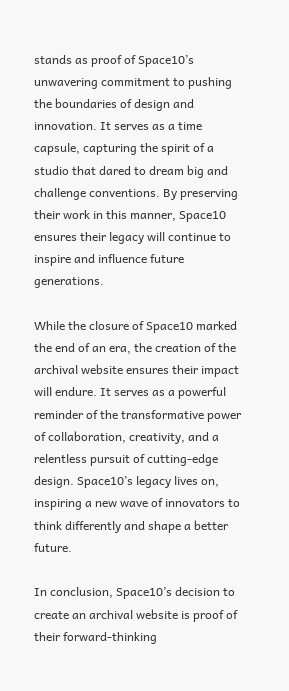stands as proof of Space10’s unwavering commitment to pushing the boundaries of design and innovation. It serves as a time capsule, capturing the spirit of a studio that dared to dream big and challenge conventions. By preserving their work in this manner, Space10 ensures their legacy will continue to inspire and influence future generations.

While the closure of Space10 marked the end of an era, the creation of the archival website ensures their impact will endure. It serves as a powerful reminder of the transformative power of collaboration, creativity, and a relentless pursuit of cutting-edge design. Space10’s legacy lives on, inspiring a new wave of innovators to think differently and shape a better future.

In conclusion, Space10’s decision to create an archival website is proof of their forward-thinking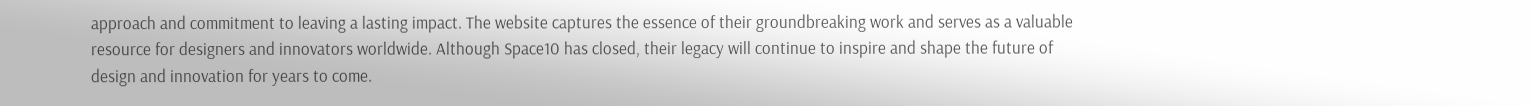approach and commitment to leaving a lasting impact. The website captures the essence of their groundbreaking work and serves as a valuable resource for designers and innovators worldwide. Although Space10 has closed, their legacy will continue to inspire and shape the future of design and innovation for years to come.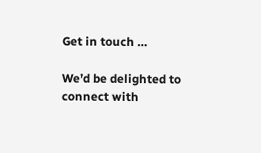Get in touch …

We’d be delighted to connect with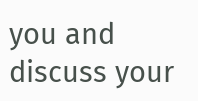you and discuss your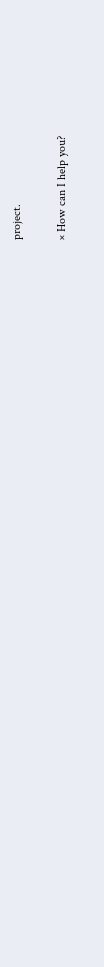project.

× How can I help you?